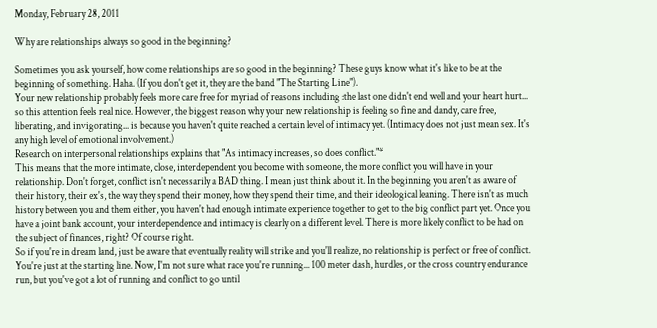Monday, February 28, 2011

Why are relationships always so good in the beginning?

Sometimes you ask yourself, how come relationships are so good in the beginning? These guys know what it's like to be at the beginning of something. Haha. (If you don't get it, they are the band "The Starting Line").
Your new relationship probably feels more care free for myriad of reasons including :the last one didn't end well and your heart hurt... so this attention feels real nice. However, the biggest reason why your new relationship is feeling so fine and dandy, care free, liberating, and invigorating... is because you haven't quite reached a certain level of intimacy yet. (Intimacy does not just mean sex. It's any high level of emotional involvement.)
Research on interpersonal relationships explains that "As intimacy increases, so does conflict."*
This means that the more intimate, close, interdependent you become with someone, the more conflict you will have in your relationship. Don't forget, conflict isn't necessarily a BAD thing. I mean just think about it. In the beginning you aren't as aware of their history, their ex's, the way they spend their money, how they spend their time, and their ideological leaning. There isn't as much history between you and them either, you haven't had enough intimate experience together to get to the big conflict part yet. Once you have a joint bank account, your interdependence and intimacy is clearly on a different level. There is more likely conflict to be had on the subject of finances, right? Of course right.
So if you're in dream land, just be aware that eventually reality will strike and you'll realize, no relationship is perfect or free of conflict. You're just at the starting line. Now, I'm not sure what race you're running... 100 meter dash, hurdles, or the cross country endurance run, but you've got a lot of running and conflict to go until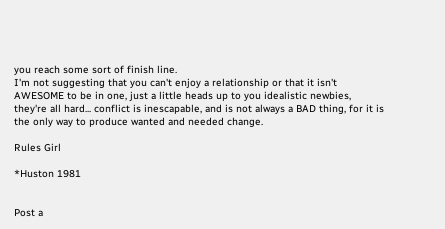you reach some sort of finish line.
I'm not suggesting that you can't enjoy a relationship or that it isn't AWESOME to be in one, just a little heads up to you idealistic newbies, they're all hard... conflict is inescapable, and is not always a BAD thing, for it is the only way to produce wanted and needed change.

Rules Girl

*Huston 1981


Post a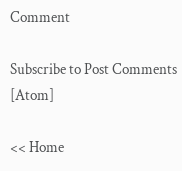Comment

Subscribe to Post Comments [Atom]

<< Home